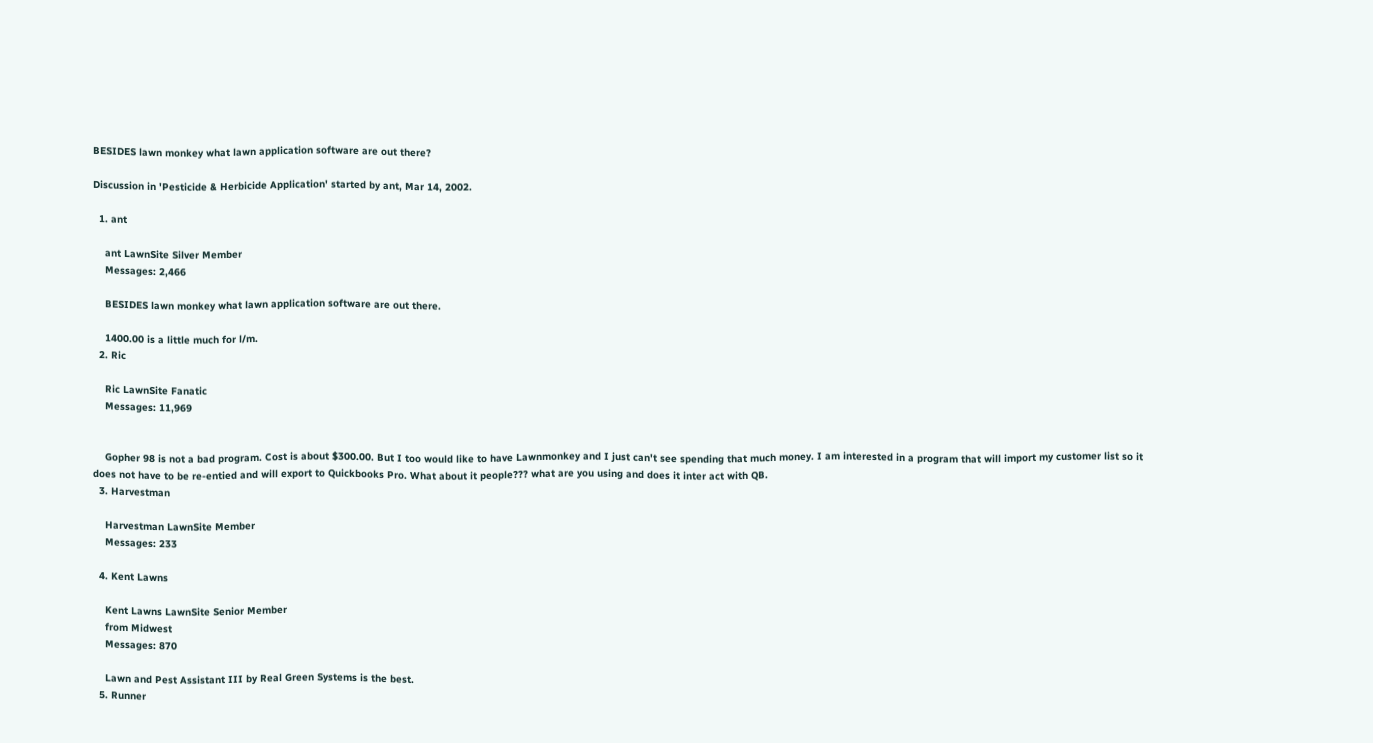BESIDES lawn monkey what lawn application software are out there?

Discussion in 'Pesticide & Herbicide Application' started by ant, Mar 14, 2002.

  1. ant

    ant LawnSite Silver Member
    Messages: 2,466

    BESIDES lawn monkey what lawn application software are out there.

    1400.00 is a little much for l/m.
  2. Ric

    Ric LawnSite Fanatic
    Messages: 11,969


    Gopher 98 is not a bad program. Cost is about $300.00. But I too would like to have Lawnmonkey and I just can't see spending that much money. I am interested in a program that will import my customer list so it does not have to be re-entied and will export to Quickbooks Pro. What about it people??? what are you using and does it inter act with QB.
  3. Harvestman

    Harvestman LawnSite Member
    Messages: 233

  4. Kent Lawns

    Kent Lawns LawnSite Senior Member
    from Midwest
    Messages: 870

    Lawn and Pest Assistant III by Real Green Systems is the best.
  5. Runner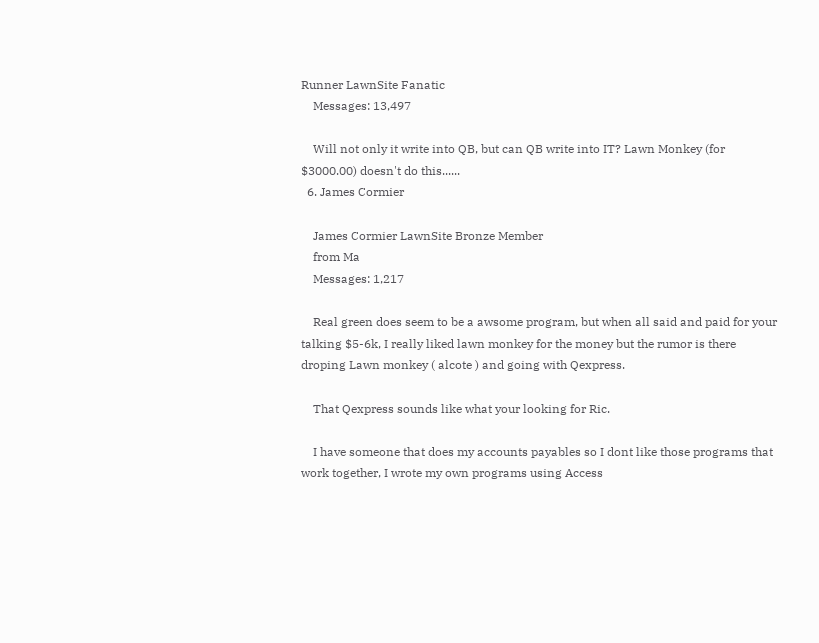Runner LawnSite Fanatic
    Messages: 13,497

    Will not only it write into QB, but can QB write into IT? Lawn Monkey (for $3000.00) doesn't do this......
  6. James Cormier

    James Cormier LawnSite Bronze Member
    from Ma
    Messages: 1,217

    Real green does seem to be a awsome program, but when all said and paid for your talking $5-6k, I really liked lawn monkey for the money but the rumor is there droping Lawn monkey ( alcote ) and going with Qexpress.

    That Qexpress sounds like what your looking for Ric.

    I have someone that does my accounts payables so I dont like those programs that work together, I wrote my own programs using Access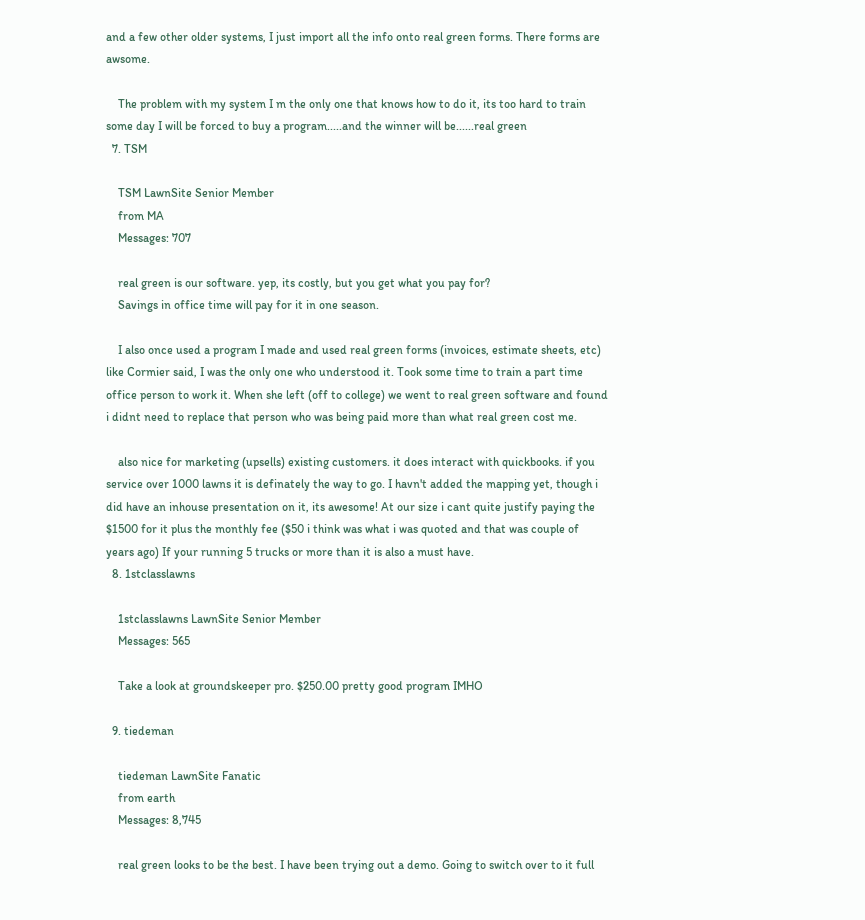and a few other older systems, I just import all the info onto real green forms. There forms are awsome.

    The problem with my system I m the only one that knows how to do it, its too hard to train some day I will be forced to buy a program.....and the winner will be......real green
  7. TSM

    TSM LawnSite Senior Member
    from MA
    Messages: 707

    real green is our software. yep, its costly, but you get what you pay for?
    Savings in office time will pay for it in one season.

    I also once used a program I made and used real green forms (invoices, estimate sheets, etc) like Cormier said, I was the only one who understood it. Took some time to train a part time office person to work it. When she left (off to college) we went to real green software and found i didnt need to replace that person who was being paid more than what real green cost me.

    also nice for marketing (upsells) existing customers. it does interact with quickbooks. if you service over 1000 lawns it is definately the way to go. I havn't added the mapping yet, though i did have an inhouse presentation on it, its awesome! At our size i cant quite justify paying the $1500 for it plus the monthly fee ($50 i think was what i was quoted and that was couple of years ago) If your running 5 trucks or more than it is also a must have.
  8. 1stclasslawns

    1stclasslawns LawnSite Senior Member
    Messages: 565

    Take a look at groundskeeper pro. $250.00 pretty good program IMHO

  9. tiedeman

    tiedeman LawnSite Fanatic
    from earth
    Messages: 8,745

    real green looks to be the best. I have been trying out a demo. Going to switch over to it full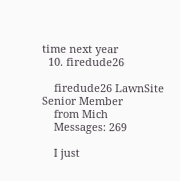time next year
  10. firedude26

    firedude26 LawnSite Senior Member
    from Mich
    Messages: 269

    I just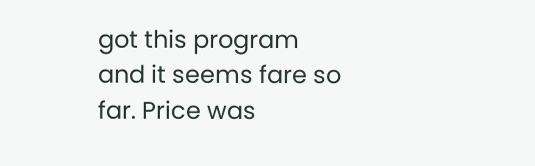got this program and it seems fare so far. Price was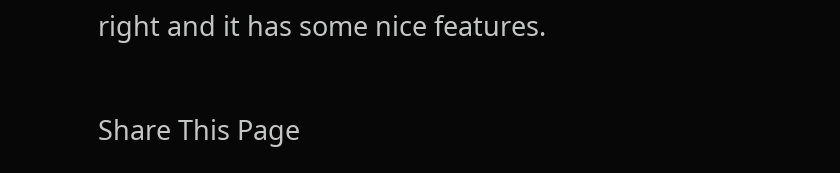right and it has some nice features.

Share This Page